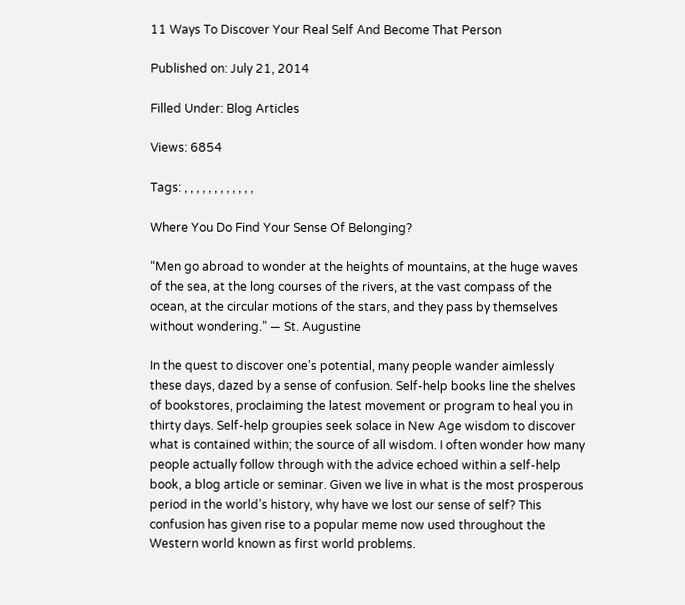11 Ways To Discover Your Real Self And Become That Person

Published on: July 21, 2014

Filled Under: Blog Articles

Views: 6854

Tags: , , , , , , , , , , , ,

Where You Do Find Your Sense Of Belonging?

“Men go abroad to wonder at the heights of mountains, at the huge waves of the sea, at the long courses of the rivers, at the vast compass of the ocean, at the circular motions of the stars, and they pass by themselves without wondering.” — St. Augustine

In the quest to discover one’s potential, many people wander aimlessly these days, dazed by a sense of confusion. Self-help books line the shelves of bookstores, proclaiming the latest movement or program to heal you in thirty days. Self-help groupies seek solace in New Age wisdom to discover what is contained within; the source of all wisdom. I often wonder how many people actually follow through with the advice echoed within a self-help book, a blog article or seminar. Given we live in what is the most prosperous period in the world’s history, why have we lost our sense of self? This confusion has given rise to a popular meme now used throughout the Western world known as first world problems.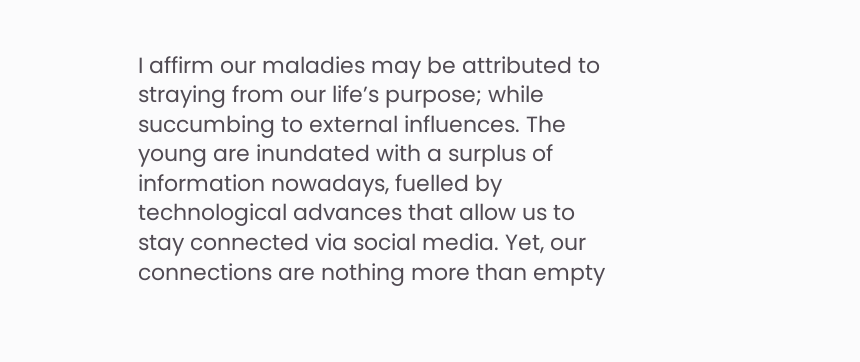I affirm our maladies may be attributed to straying from our life’s purpose; while succumbing to external influences. The young are inundated with a surplus of information nowadays, fuelled by technological advances that allow us to stay connected via social media. Yet, our connections are nothing more than empty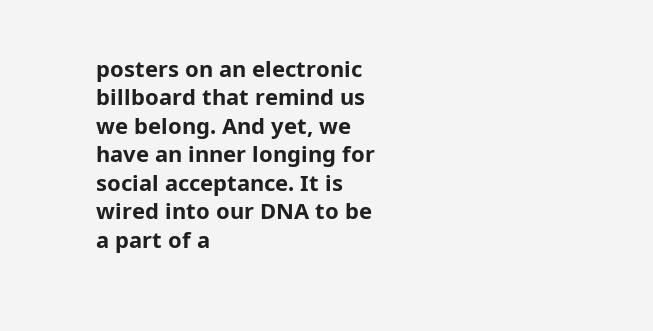posters on an electronic billboard that remind us we belong. And yet, we have an inner longing for social acceptance. It is wired into our DNA to be a part of a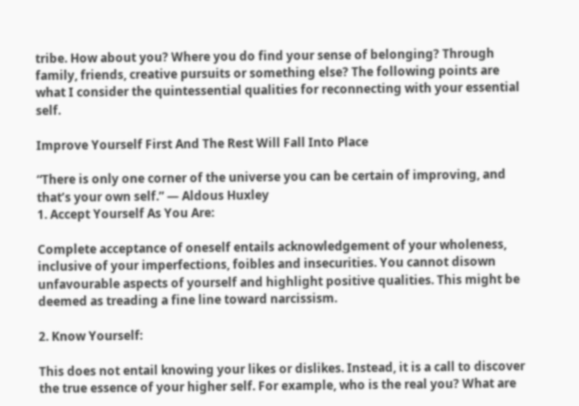tribe. How about you? Where you do find your sense of belonging? Through family, friends, creative pursuits or something else? The following points are what I consider the quintessential qualities for reconnecting with your essential self.

Improve Yourself First And The Rest Will Fall Into Place

“There is only one corner of the universe you can be certain of improving, and that’s your own self.” — Aldous Huxley
1. Accept Yourself As You Are:

Complete acceptance of oneself entails acknowledgement of your wholeness, inclusive of your imperfections, foibles and insecurities. You cannot disown unfavourable aspects of yourself and highlight positive qualities. This might be deemed as treading a fine line toward narcissism.

2. Know Yourself:

This does not entail knowing your likes or dislikes. Instead, it is a call to discover the true essence of your higher self. For example, who is the real you? What are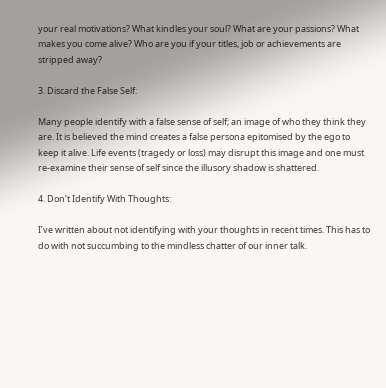your real motivations? What kindles your soul? What are your passions? What makes you come alive? Who are you if your titles, job or achievements are stripped away?

3. Discard the False Self:

Many people identify with a false sense of self; an image of who they think they are. It is believed the mind creates a false persona epitomised by the ego to keep it alive. Life events (tragedy or loss) may disrupt this image and one must re-examine their sense of self since the illusory shadow is shattered.

4. Don’t Identify With Thoughts:

I’ve written about not identifying with your thoughts in recent times. This has to do with not succumbing to the mindless chatter of our inner talk.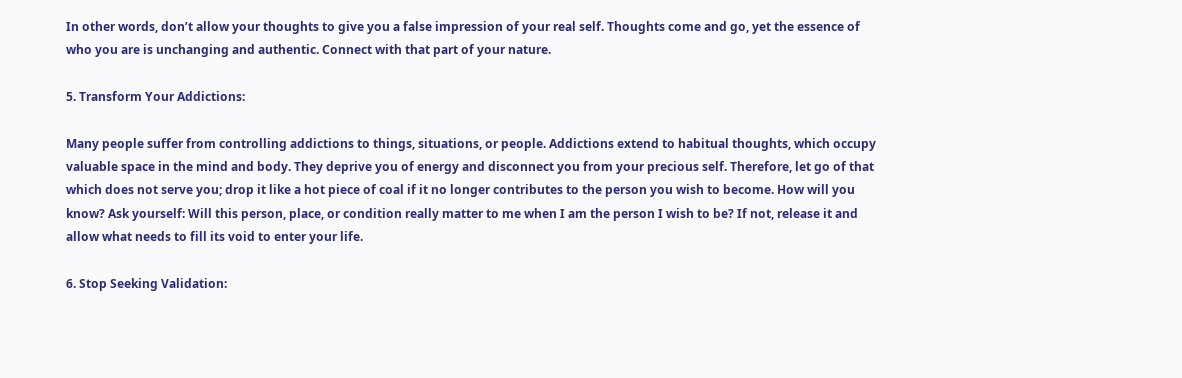In other words, don’t allow your thoughts to give you a false impression of your real self. Thoughts come and go, yet the essence of who you are is unchanging and authentic. Connect with that part of your nature.

5. Transform Your Addictions:

Many people suffer from controlling addictions to things, situations, or people. Addictions extend to habitual thoughts, which occupy valuable space in the mind and body. They deprive you of energy and disconnect you from your precious self. Therefore, let go of that which does not serve you; drop it like a hot piece of coal if it no longer contributes to the person you wish to become. How will you know? Ask yourself: Will this person, place, or condition really matter to me when I am the person I wish to be? If not, release it and allow what needs to fill its void to enter your life.

6. Stop Seeking Validation: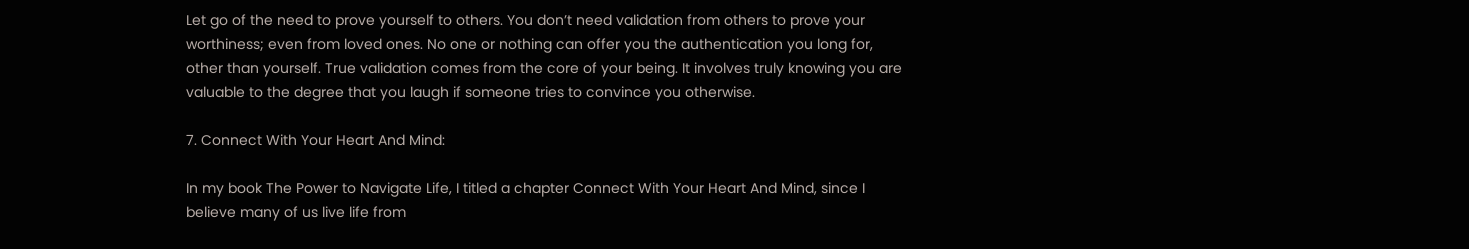Let go of the need to prove yourself to others. You don’t need validation from others to prove your worthiness; even from loved ones. No one or nothing can offer you the authentication you long for, other than yourself. True validation comes from the core of your being. It involves truly knowing you are valuable to the degree that you laugh if someone tries to convince you otherwise.

7. Connect With Your Heart And Mind:

In my book The Power to Navigate Life, I titled a chapter Connect With Your Heart And Mind, since I believe many of us live life from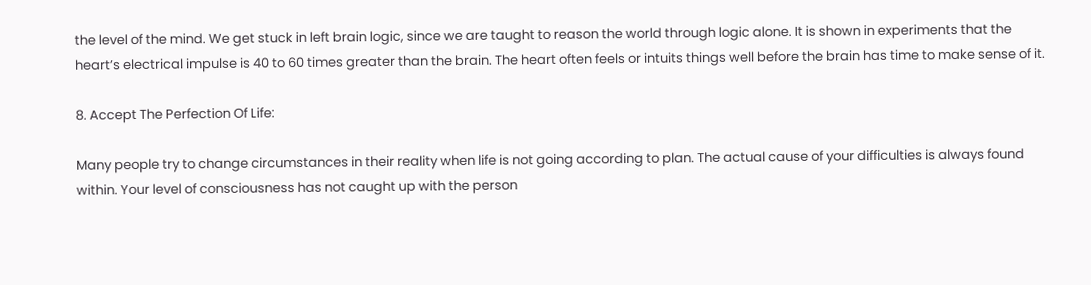the level of the mind. We get stuck in left brain logic, since we are taught to reason the world through logic alone. It is shown in experiments that the heart’s electrical impulse is 40 to 60 times greater than the brain. The heart often feels or intuits things well before the brain has time to make sense of it.

8. Accept The Perfection Of Life:

Many people try to change circumstances in their reality when life is not going according to plan. The actual cause of your difficulties is always found within. Your level of consciousness has not caught up with the person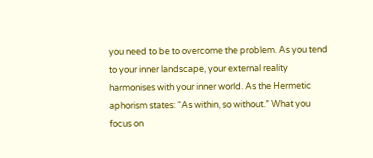you need to be to overcome the problem. As you tend to your inner landscape, your external reality harmonises with your inner world. As the Hermetic aphorism states: “As within, so without.” What you focus on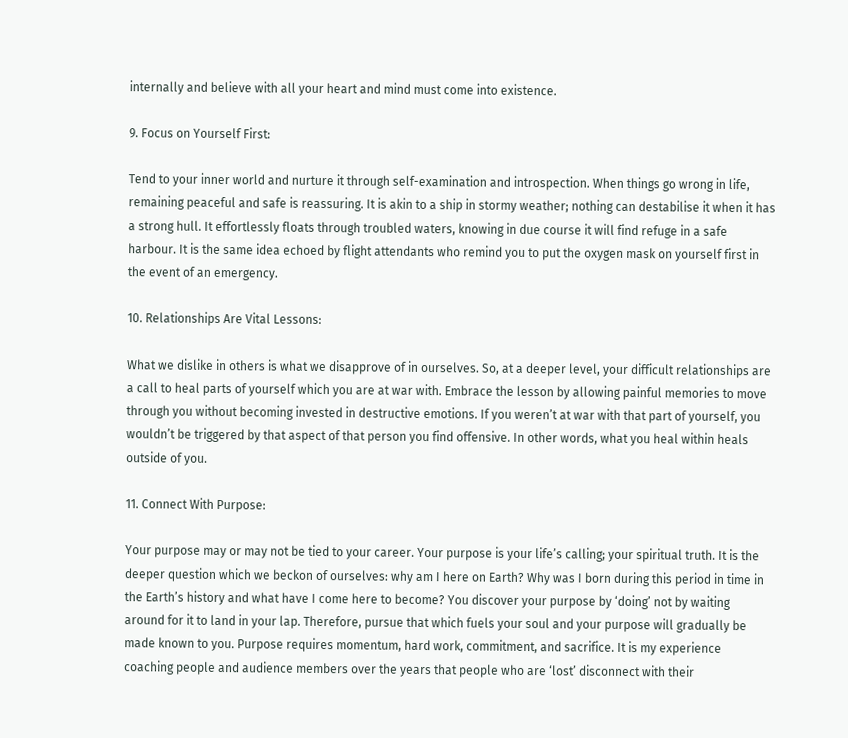internally and believe with all your heart and mind must come into existence.

9. Focus on Yourself First:

Tend to your inner world and nurture it through self-examination and introspection. When things go wrong in life, remaining peaceful and safe is reassuring. It is akin to a ship in stormy weather; nothing can destabilise it when it has a strong hull. It effortlessly floats through troubled waters, knowing in due course it will find refuge in a safe harbour. It is the same idea echoed by flight attendants who remind you to put the oxygen mask on yourself first in the event of an emergency.

10. Relationships Are Vital Lessons:

What we dislike in others is what we disapprove of in ourselves. So, at a deeper level, your difficult relationships are a call to heal parts of yourself which you are at war with. Embrace the lesson by allowing painful memories to move through you without becoming invested in destructive emotions. If you weren’t at war with that part of yourself, you wouldn’t be triggered by that aspect of that person you find offensive. In other words, what you heal within heals outside of you.

11. Connect With Purpose:

Your purpose may or may not be tied to your career. Your purpose is your life’s calling; your spiritual truth. It is the deeper question which we beckon of ourselves: why am I here on Earth? Why was I born during this period in time in the Earth’s history and what have I come here to become? You discover your purpose by ‘doing’ not by waiting around for it to land in your lap. Therefore, pursue that which fuels your soul and your purpose will gradually be made known to you. Purpose requires momentum, hard work, commitment, and sacrifice. It is my experience coaching people and audience members over the years that people who are ‘lost’ disconnect with their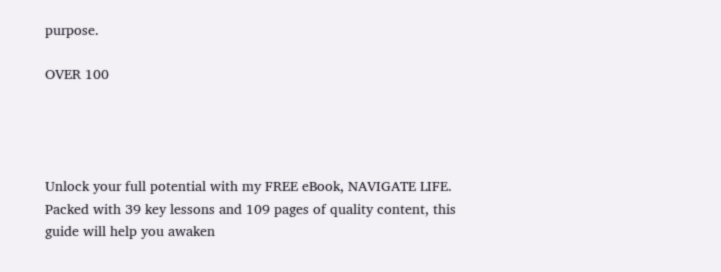purpose.

OVER 100




Unlock your full potential with my FREE eBook, NAVIGATE LIFE. Packed with 39 key lessons and 109 pages of quality content, this guide will help you awaken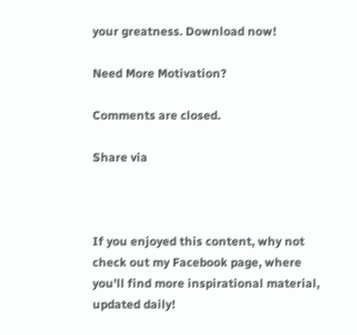your greatness. Download now!

Need More Motivation?

Comments are closed.

Share via



If you enjoyed this content, why not check out my Facebook page, where you'll find more inspirational material, updated daily!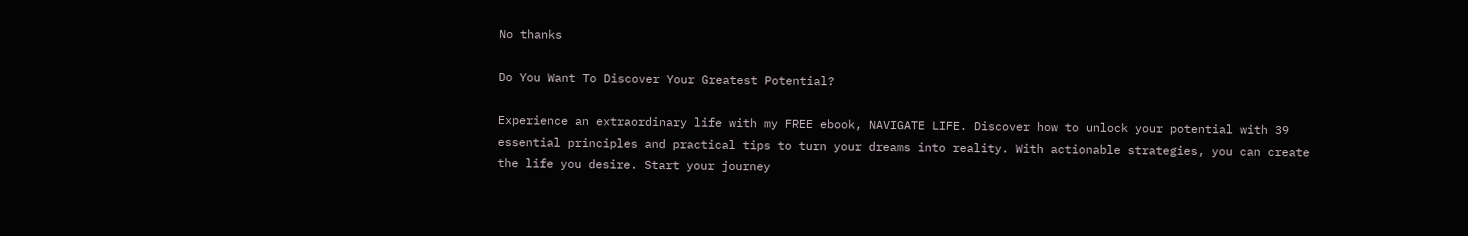No thanks

Do You Want To Discover Your Greatest Potential?

Experience an extraordinary life with my FREE ebook, NAVIGATE LIFE. Discover how to unlock your potential with 39 essential principles and practical tips to turn your dreams into reality. With actionable strategies, you can create the life you desire. Start your journey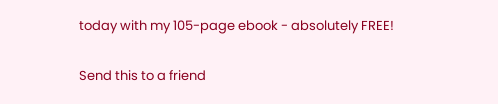today with my 105-page ebook - absolutely FREE!

Send this to a friend